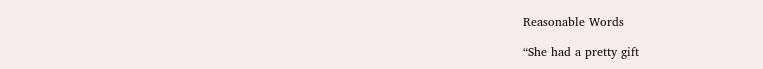Reasonable Words

“She had a pretty gift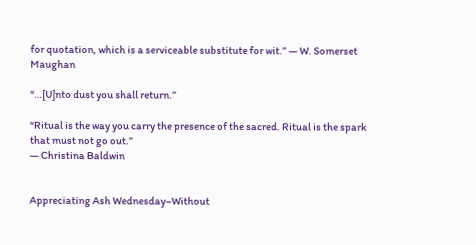for quotation, which is a serviceable substitute for wit.” — W. Somerset Maughan

“…[U]nto dust you shall return.”

“Ritual is the way you carry the presence of the sacred. Ritual is the spark that must not go out.”
— Christina Baldwin


Appreciating Ash Wednesday–Without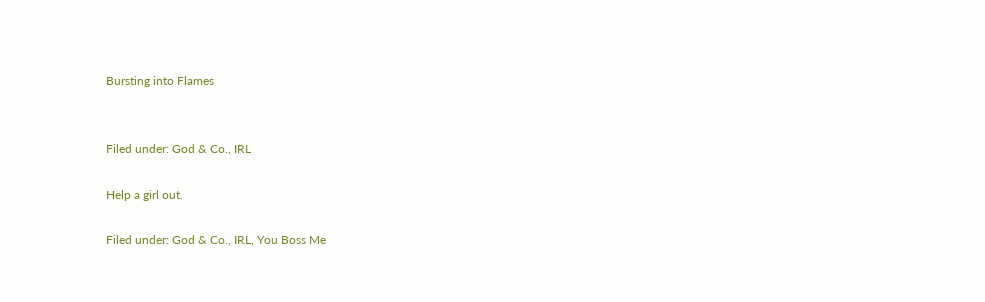Bursting into Flames


Filed under: God & Co., IRL

Help a girl out.

Filed under: God & Co., IRL, You Boss Me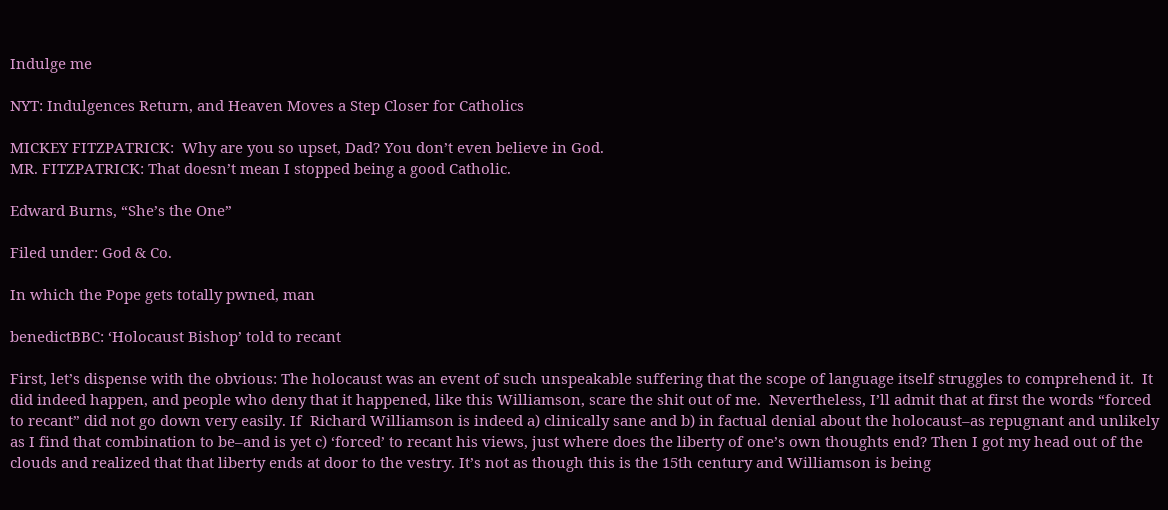Indulge me

NYT: Indulgences Return, and Heaven Moves a Step Closer for Catholics

MICKEY FITZPATRICK:  Why are you so upset, Dad? You don’t even believe in God.
MR. FITZPATRICK: That doesn’t mean I stopped being a good Catholic.

Edward Burns, “She’s the One”

Filed under: God & Co.

In which the Pope gets totally pwned, man

benedictBBC: ‘Holocaust Bishop’ told to recant

First, let’s dispense with the obvious: The holocaust was an event of such unspeakable suffering that the scope of language itself struggles to comprehend it.  It did indeed happen, and people who deny that it happened, like this Williamson, scare the shit out of me.  Nevertheless, I’ll admit that at first the words “forced to recant” did not go down very easily. If  Richard Williamson is indeed a) clinically sane and b) in factual denial about the holocaust–as repugnant and unlikely as I find that combination to be–and is yet c) ‘forced’ to recant his views, just where does the liberty of one’s own thoughts end? Then I got my head out of the clouds and realized that that liberty ends at door to the vestry. It’s not as though this is the 15th century and Williamson is being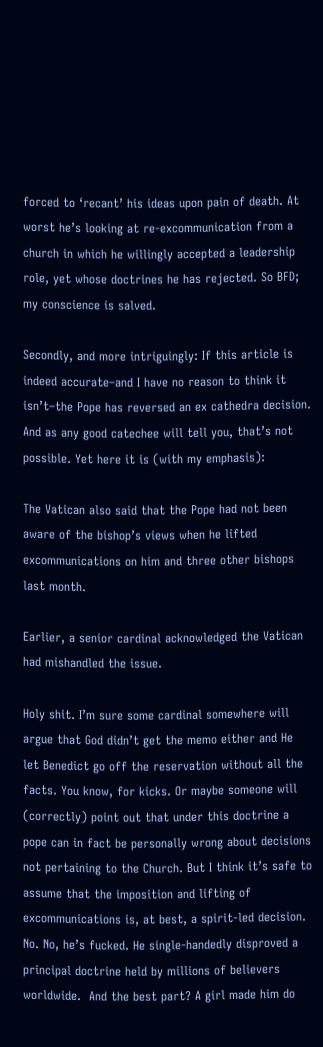forced to ‘recant’ his ideas upon pain of death. At worst he’s looking at re-excommunication from a church in which he willingly accepted a leadership role, yet whose doctrines he has rejected. So BFD; my conscience is salved.

Secondly, and more intriguingly: If this article is indeed accurate–and I have no reason to think it isn’t–the Pope has reversed an ex cathedra decision. And as any good catechee will tell you, that’s not possible. Yet here it is (with my emphasis):

The Vatican also said that the Pope had not been aware of the bishop’s views when he lifted excommunications on him and three other bishops last month.

Earlier, a senior cardinal acknowledged the Vatican had mishandled the issue.

Holy shit. I’m sure some cardinal somewhere will argue that God didn’t get the memo either and He let Benedict go off the reservation without all the facts. You know, for kicks. Or maybe someone will (correctly) point out that under this doctrine a pope can in fact be personally wrong about decisions not pertaining to the Church. But I think it’s safe to assume that the imposition and lifting of excommunications is, at best, a spirit-led decision. No. No, he’s fucked. He single-handedly disproved a principal doctrine held by millions of believers worldwide.  And the best part? A girl made him do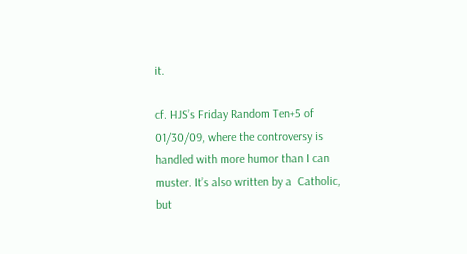it.

cf. HJS’s Friday Random Ten+5 of 01/30/09, where the controversy is handled with more humor than I can muster. It’s also written by a  Catholic, but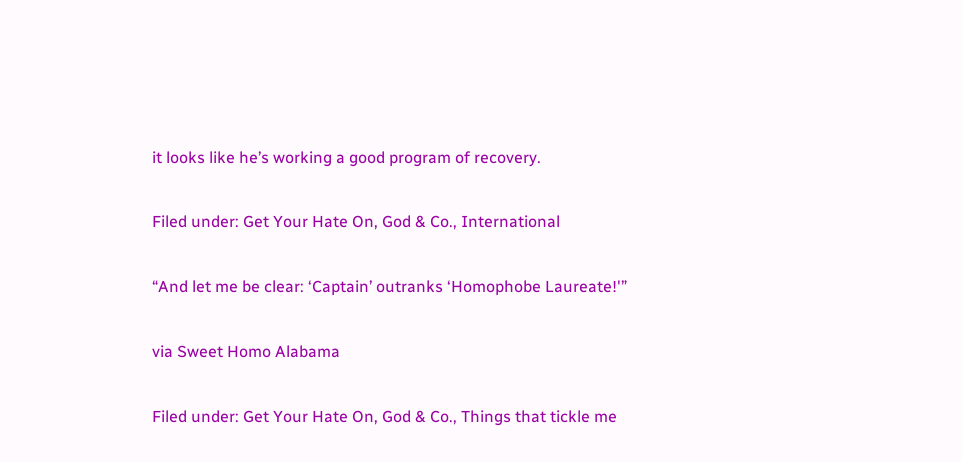it looks like he’s working a good program of recovery.

Filed under: Get Your Hate On, God & Co., International

“And let me be clear: ‘Captain’ outranks ‘Homophobe Laureate!'”

via Sweet Homo Alabama

Filed under: Get Your Hate On, God & Co., Things that tickle me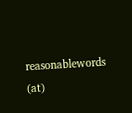reasonablewords (at)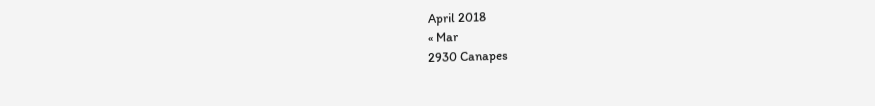April 2018
« Mar
2930 Canapes